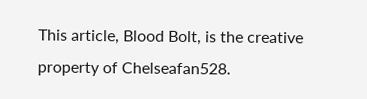This article, Blood Bolt, is the creative property of Chelseafan528.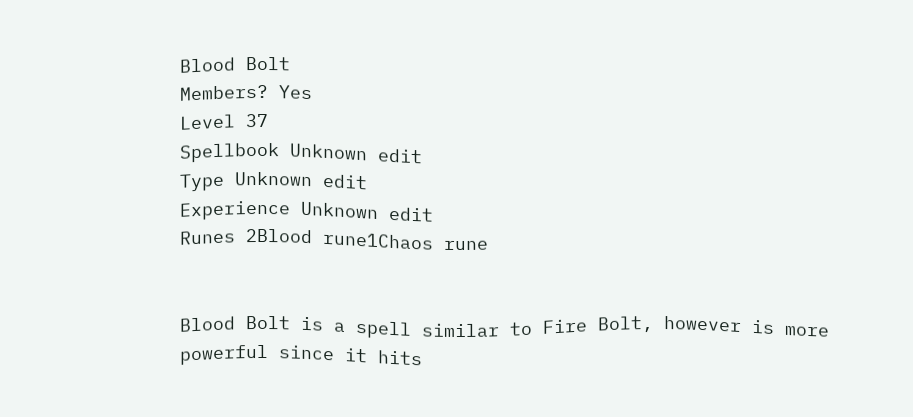Blood Bolt
Members? Yes
Level 37
Spellbook Unknown edit
Type Unknown edit
Experience Unknown edit
Runes 2Blood rune1Chaos rune


Blood Bolt is a spell similar to Fire Bolt, however is more powerful since it hits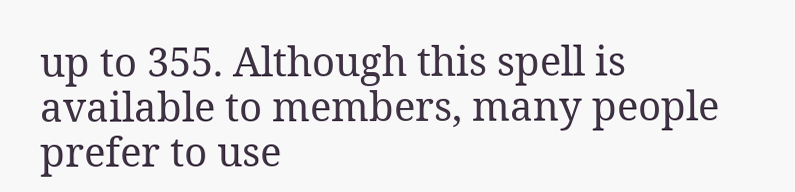up to 355. Although this spell is available to members, many people prefer to use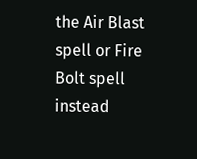the Air Blast spell or Fire Bolt spell instead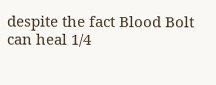despite the fact Blood Bolt can heal 1/4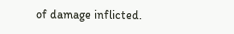of damage inflicted.